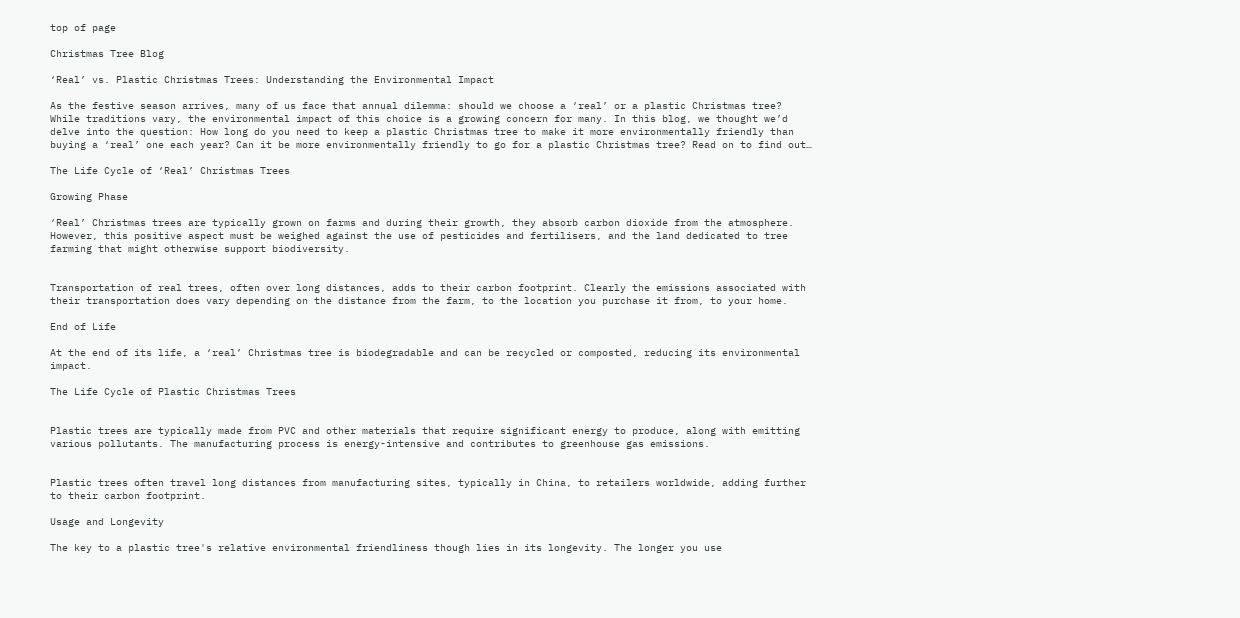top of page

Christmas Tree Blog

‘Real’ vs. Plastic Christmas Trees: Understanding the Environmental Impact

As the festive season arrives, many of us face that annual dilemma: should we choose a ‘real’ or a plastic Christmas tree? While traditions vary, the environmental impact of this choice is a growing concern for many. In this blog, we thought we’d delve into the question: How long do you need to keep a plastic Christmas tree to make it more environmentally friendly than buying a ‘real’ one each year? Can it be more environmentally friendly to go for a plastic Christmas tree? Read on to find out…

The Life Cycle of ‘Real’ Christmas Trees

Growing Phase

‘Real’ Christmas trees are typically grown on farms and during their growth, they absorb carbon dioxide from the atmosphere. However, this positive aspect must be weighed against the use of pesticides and fertilisers, and the land dedicated to tree farming that might otherwise support biodiversity.


Transportation of real trees, often over long distances, adds to their carbon footprint. Clearly the emissions associated with their transportation does vary depending on the distance from the farm, to the location you purchase it from, to your home.

End of Life

At the end of its life, a ‘real’ Christmas tree is biodegradable and can be recycled or composted, reducing its environmental impact.

The Life Cycle of Plastic Christmas Trees


Plastic trees are typically made from PVC and other materials that require significant energy to produce, along with emitting various pollutants. The manufacturing process is energy-intensive and contributes to greenhouse gas emissions.


Plastic trees often travel long distances from manufacturing sites, typically in China, to retailers worldwide, adding further to their carbon footprint.

Usage and Longevity

The key to a plastic tree's relative environmental friendliness though lies in its longevity. The longer you use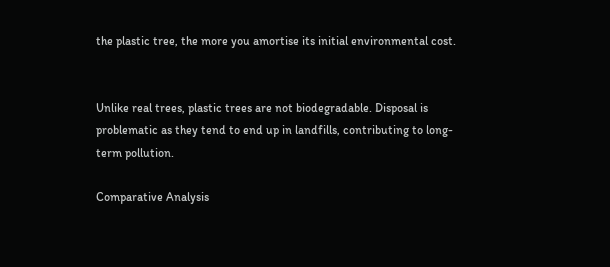the plastic tree, the more you amortise its initial environmental cost.


Unlike real trees, plastic trees are not biodegradable. Disposal is problematic as they tend to end up in landfills, contributing to long-term pollution.

Comparative Analysis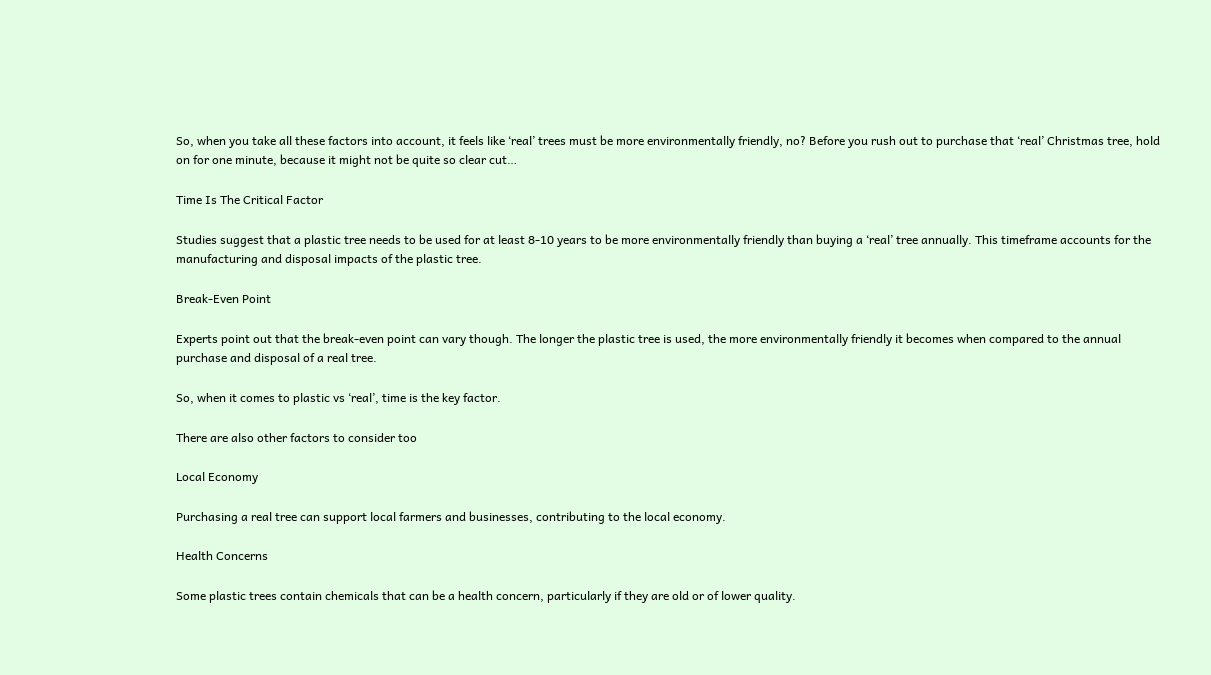So, when you take all these factors into account, it feels like ‘real’ trees must be more environmentally friendly, no? Before you rush out to purchase that ‘real’ Christmas tree, hold on for one minute, because it might not be quite so clear cut…

Time Is The Critical Factor

Studies suggest that a plastic tree needs to be used for at least 8-10 years to be more environmentally friendly than buying a ‘real’ tree annually. This timeframe accounts for the manufacturing and disposal impacts of the plastic tree.

Break-Even Point

Experts point out that the break-even point can vary though. The longer the plastic tree is used, the more environmentally friendly it becomes when compared to the annual purchase and disposal of a real tree.

So, when it comes to plastic vs ‘real’, time is the key factor.

There are also other factors to consider too

Local Economy

Purchasing a real tree can support local farmers and businesses, contributing to the local economy.

Health Concerns

Some plastic trees contain chemicals that can be a health concern, particularly if they are old or of lower quality.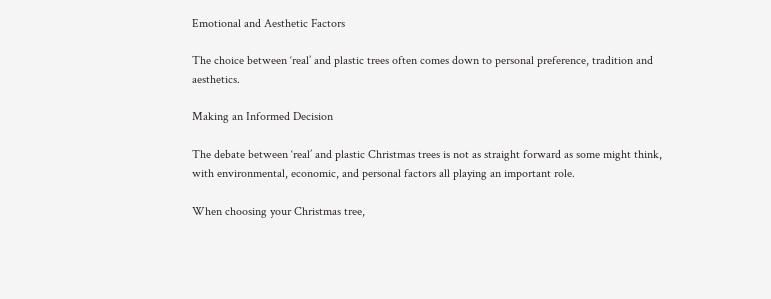Emotional and Aesthetic Factors

The choice between ‘real’ and plastic trees often comes down to personal preference, tradition and aesthetics.

Making an Informed Decision

The debate between ‘real’ and plastic Christmas trees is not as straight forward as some might think, with environmental, economic, and personal factors all playing an important role.

When choosing your Christmas tree,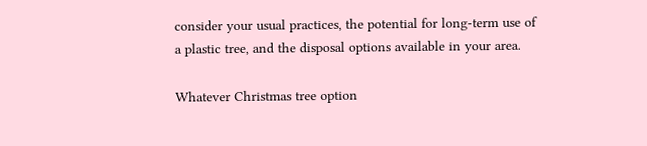consider your usual practices, the potential for long-term use of a plastic tree, and the disposal options available in your area.

Whatever Christmas tree option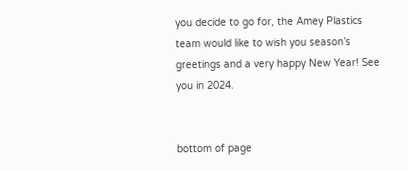you decide to go for, the Amey Plastics team would like to wish you season’s greetings and a very happy New Year! See you in 2024.


bottom of page